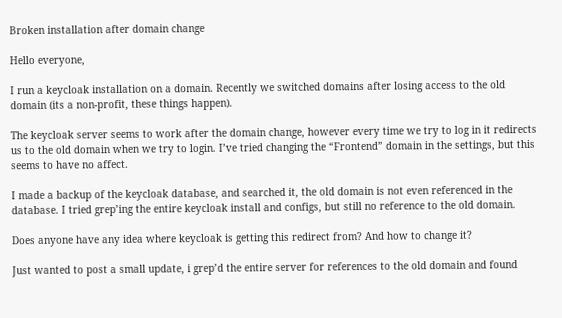Broken installation after domain change

Hello everyone,

I run a keycloak installation on a domain. Recently we switched domains after losing access to the old domain (its a non-profit, these things happen).

The keycloak server seems to work after the domain change, however every time we try to log in it redirects us to the old domain when we try to login. I’ve tried changing the “Frontend” domain in the settings, but this seems to have no affect.

I made a backup of the keycloak database, and searched it, the old domain is not even referenced in the database. I tried grep’ing the entire keycloak install and configs, but still no reference to the old domain.

Does anyone have any idea where keycloak is getting this redirect from? And how to change it?

Just wanted to post a small update, i grep’d the entire server for references to the old domain and found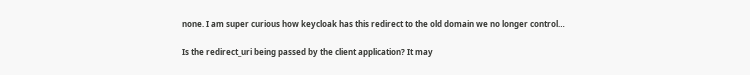none. I am super curious how keycloak has this redirect to the old domain we no longer control…

Is the redirect_uri being passed by the client application? It may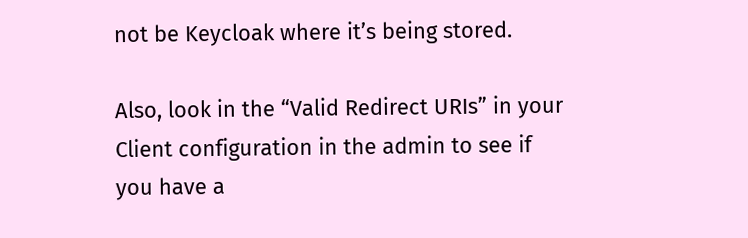not be Keycloak where it’s being stored.

Also, look in the “Valid Redirect URIs” in your Client configuration in the admin to see if you have a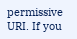permissive URI. If you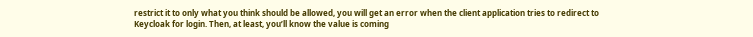restrict it to only what you think should be allowed, you will get an error when the client application tries to redirect to Keycloak for login. Then, at least, you’ll know the value is coming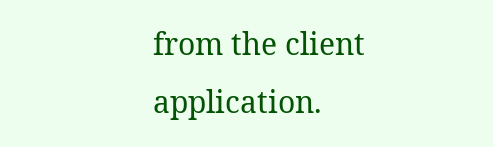from the client application.